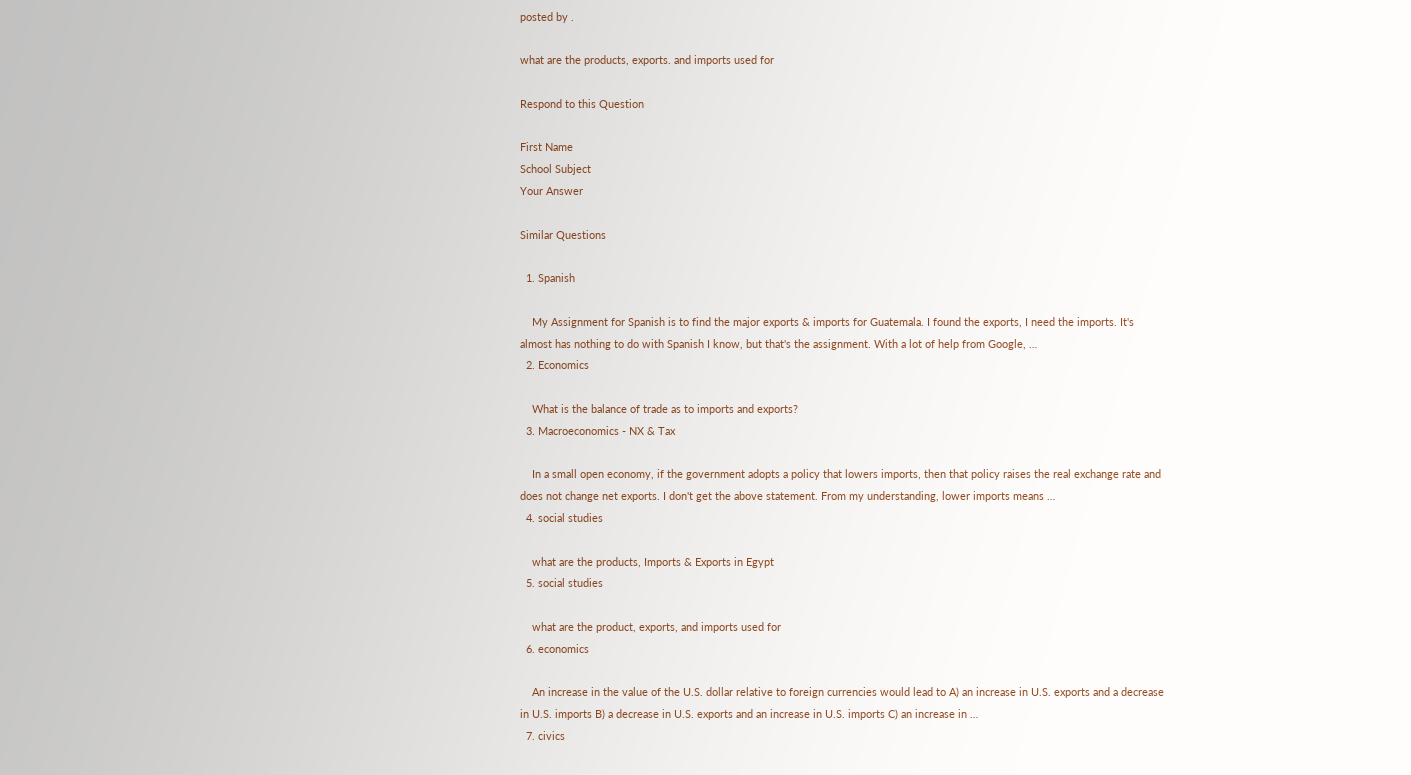posted by .

what are the products, exports. and imports used for

Respond to this Question

First Name
School Subject
Your Answer

Similar Questions

  1. Spanish

    My Assignment for Spanish is to find the major exports & imports for Guatemala. I found the exports, I need the imports. It's almost has nothing to do with Spanish I know, but that's the assignment. With a lot of help from Google, …
  2. Economics

    What is the balance of trade as to imports and exports?
  3. Macroeconomics - NX & Tax

    In a small open economy, if the government adopts a policy that lowers imports, then that policy raises the real exchange rate and does not change net exports. I don't get the above statement. From my understanding, lower imports means …
  4. social studies

    what are the products, Imports & Exports in Egypt
  5. social studies

    what are the product, exports, and imports used for
  6. economics

    An increase in the value of the U.S. dollar relative to foreign currencies would lead to A) an increase in U.S. exports and a decrease in U.S. imports B) a decrease in U.S. exports and an increase in U.S. imports C) an increase in …
  7. civics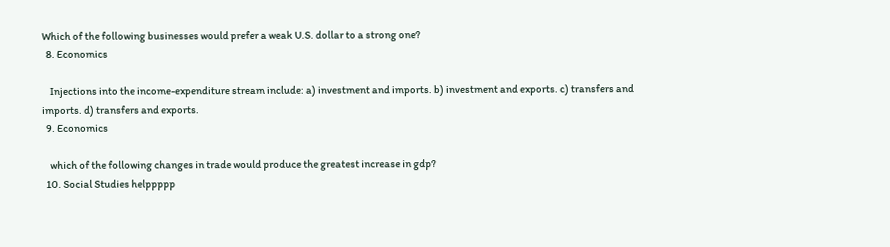Which of the following businesses would prefer a weak U.S. dollar to a strong one?
  8. Economics

    Injections into the income-expenditure stream include: a) investment and imports. b) investment and exports. c) transfers and imports. d) transfers and exports.
  9. Economics

    which of the following changes in trade would produce the greatest increase in gdp?
  10. Social Studies helppppp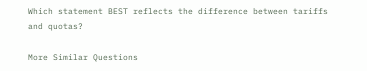Which statement BEST reflects the difference between tariffs and quotas?

More Similar Questions